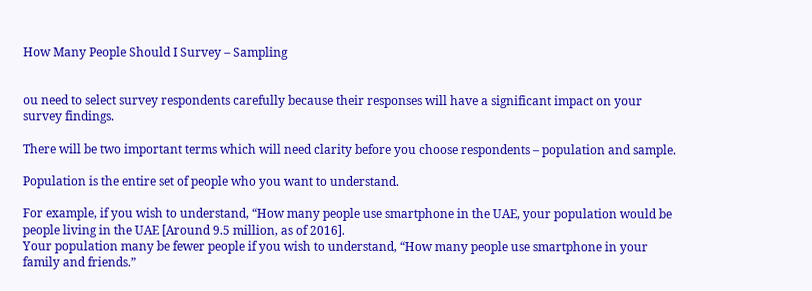How Many People Should I Survey – Sampling


ou need to select survey respondents carefully because their responses will have a significant impact on your survey findings.

There will be two important terms which will need clarity before you choose respondents – population and sample.

Population is the entire set of people who you want to understand.

For example, if you wish to understand, “How many people use smartphone in the UAE, your population would be people living in the UAE [Around 9.5 million, as of 2016].
Your population many be fewer people if you wish to understand, “How many people use smartphone in your family and friends.”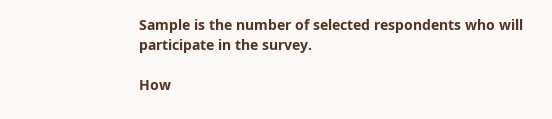Sample is the number of selected respondents who will participate in the survey.

How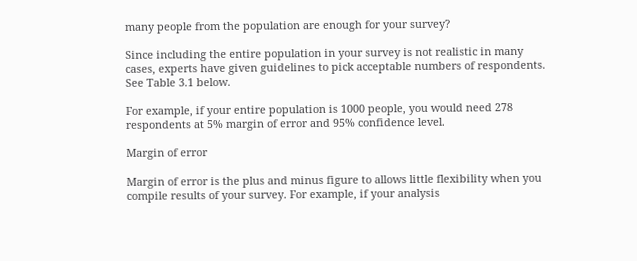many people from the population are enough for your survey?

Since including the entire population in your survey is not realistic in many cases, experts have given guidelines to pick acceptable numbers of respondents. See Table 3.1 below.

For example, if your entire population is 1000 people, you would need 278 respondents at 5% margin of error and 95% confidence level.

Margin of error

Margin of error is the plus and minus figure to allows little flexibility when you compile results of your survey. For example, if your analysis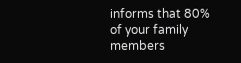informs that 80% of your family members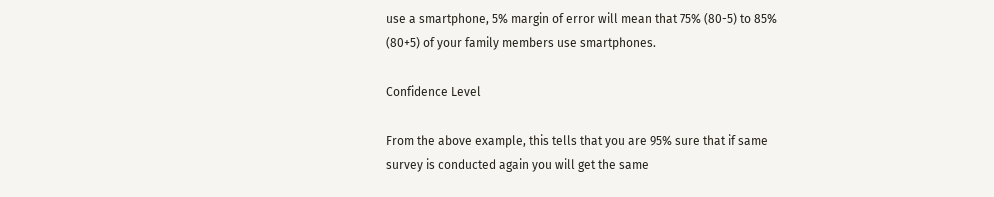use a smartphone, 5% margin of error will mean that 75% (80-5) to 85% (80+5) of your family members use smartphones.

Confidence Level

From the above example, this tells that you are 95% sure that if same survey is conducted again you will get the same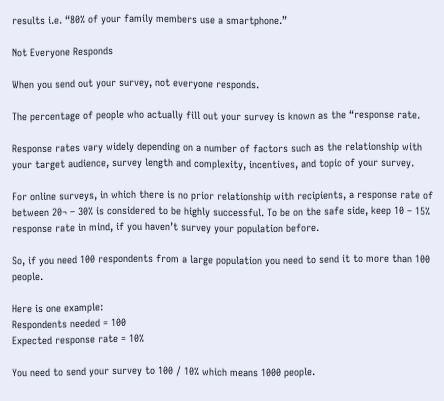results i.e. “80% of your family members use a smartphone.”

Not Everyone Responds

When you send out your survey, not everyone responds.

The percentage of people who actually fill out your survey is known as the “response rate.

Response rates vary widely depending on a number of factors such as the relationship with your target audience, survey length and complexity, incentives, and topic of your survey.

For online surveys, in which there is no prior relationship with recipients, a response rate of between 20¬ – 30% is considered to be highly successful. To be on the safe side, keep 10 – 15% response rate in mind, if you haven’t survey your population before.

So, if you need 100 respondents from a large population you need to send it to more than 100 people.

Here is one example:
Respondents needed = 100
Expected response rate = 10%

You need to send your survey to 100 / 10% which means 1000 people.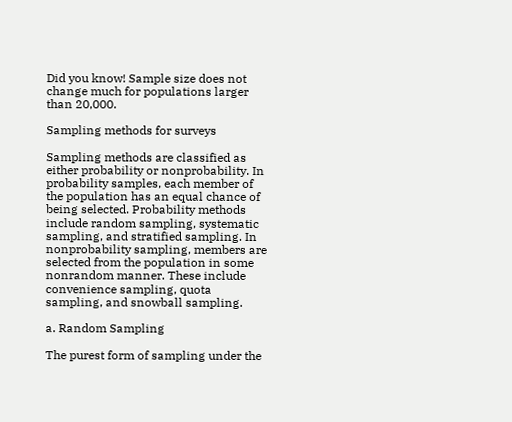Did you know! Sample size does not change much for populations larger than 20,000.

Sampling methods for surveys

Sampling methods are classified as either probability or nonprobability. In probability samples, each member of the population has an equal chance of being selected. Probability methods include random sampling, systematic sampling, and stratified sampling. In nonprobability sampling, members are selected from the population in some nonrandom manner. These include convenience sampling, quota sampling, and snowball sampling.

a. Random Sampling

The purest form of sampling under the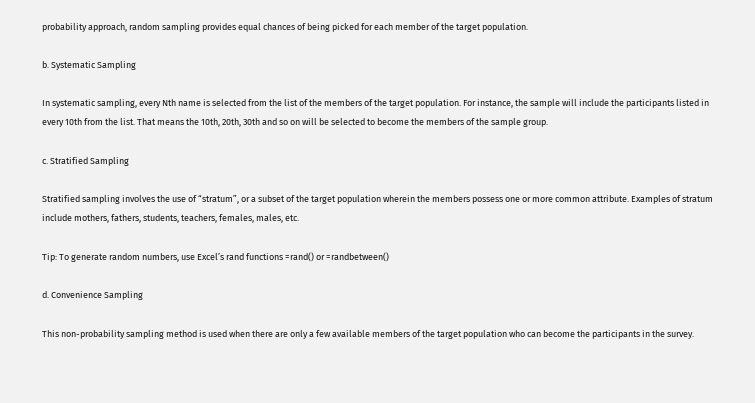probability approach, random sampling provides equal chances of being picked for each member of the target population.

b. Systematic Sampling

In systematic sampling, every Nth name is selected from the list of the members of the target population. For instance, the sample will include the participants listed in every 10th from the list. That means the 10th, 20th, 30th and so on will be selected to become the members of the sample group.

c. Stratified Sampling

Stratified sampling involves the use of “stratum”, or a subset of the target population wherein the members possess one or more common attribute. Examples of stratum include mothers, fathers, students, teachers, females, males, etc.

Tip: To generate random numbers, use Excel’s rand functions =rand() or =randbetween()

d. Convenience Sampling

This non-probability sampling method is used when there are only a few available members of the target population who can become the participants in the survey.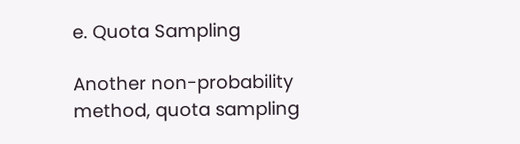e. Quota Sampling

Another non-probability method, quota sampling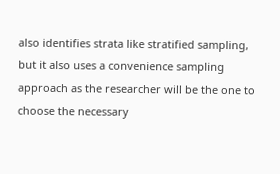also identifies strata like stratified sampling, but it also uses a convenience sampling approach as the researcher will be the one to choose the necessary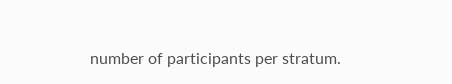number of participants per stratum.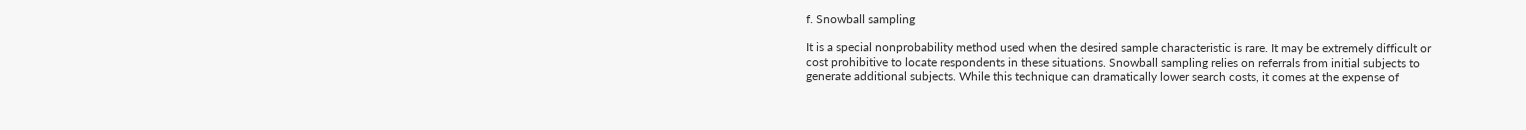f. Snowball sampling

It is a special nonprobability method used when the desired sample characteristic is rare. It may be extremely difficult or cost prohibitive to locate respondents in these situations. Snowball sampling relies on referrals from initial subjects to generate additional subjects. While this technique can dramatically lower search costs, it comes at the expense of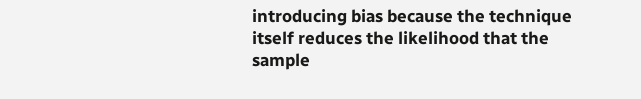introducing bias because the technique itself reduces the likelihood that the sample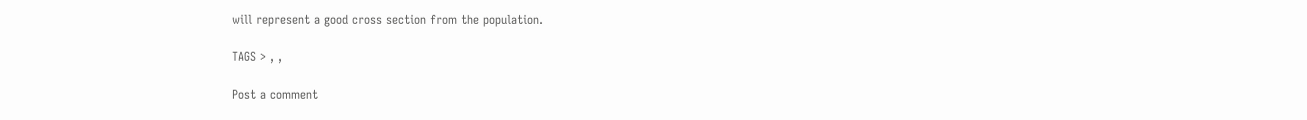will represent a good cross section from the population.

TAGS > , ,

Post a comment